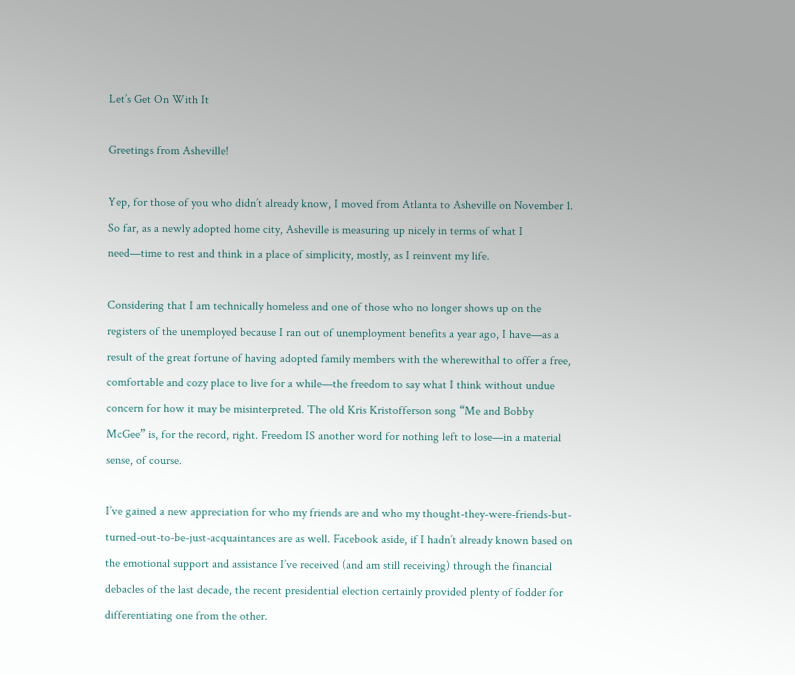Let’s Get On With It

Greetings from Asheville!

Yep, for those of you who didn’t already know, I moved from Atlanta to Asheville on November 1. So far, as a newly adopted home city, Asheville is measuring up nicely in terms of what I need—time to rest and think in a place of simplicity, mostly, as I reinvent my life.

Considering that I am technically homeless and one of those who no longer shows up on the registers of the unemployed because I ran out of unemployment benefits a year ago, I have—as a result of the great fortune of having adopted family members with the wherewithal to offer a free, comfortable and cozy place to live for a while—the freedom to say what I think without undue concern for how it may be misinterpreted. The old Kris Kristofferson song “Me and Bobby McGee” is, for the record, right. Freedom IS another word for nothing left to lose—in a material sense, of course.

I’ve gained a new appreciation for who my friends are and who my thought-they-were-friends-but-turned-out-to-be-just-acquaintances are as well. Facebook aside, if I hadn’t already known based on the emotional support and assistance I’ve received (and am still receiving) through the financial debacles of the last decade, the recent presidential election certainly provided plenty of fodder for differentiating one from the other.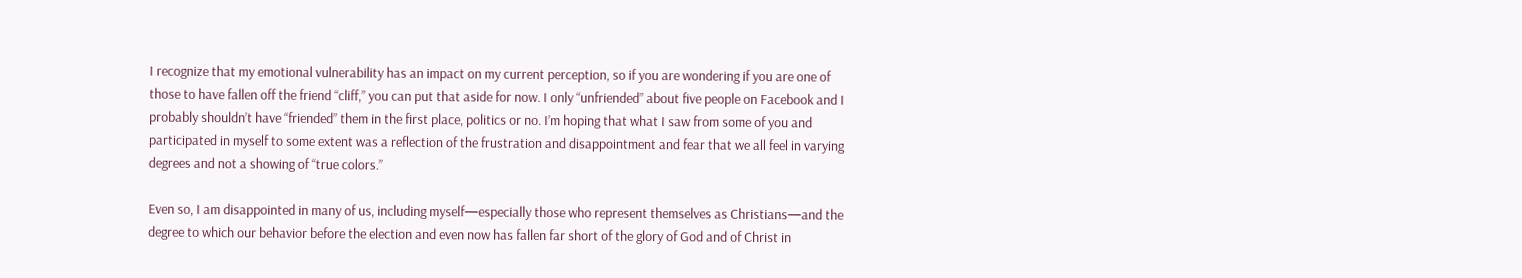I recognize that my emotional vulnerability has an impact on my current perception, so if you are wondering if you are one of those to have fallen off the friend “cliff,” you can put that aside for now. I only “unfriended” about five people on Facebook and I probably shouldn’t have “friended” them in the first place, politics or no. I’m hoping that what I saw from some of you and participated in myself to some extent was a reflection of the frustration and disappointment and fear that we all feel in varying degrees and not a showing of “true colors.”

Even so, I am disappointed in many of us, including myself—especially those who represent themselves as Christians—and the degree to which our behavior before the election and even now has fallen far short of the glory of God and of Christ in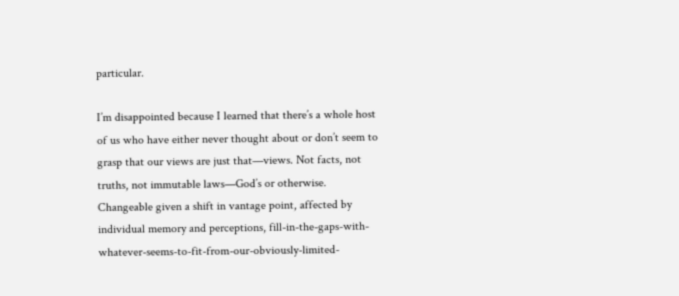particular.

I’m disappointed because I learned that there’s a whole host of us who have either never thought about or don’t seem to grasp that our views are just that—views. Not facts, not truths, not immutable laws—God’s or otherwise. Changeable given a shift in vantage point, affected by individual memory and perceptions, fill-in-the-gaps-with-whatever-seems-to-fit-from-our-obviously-limited-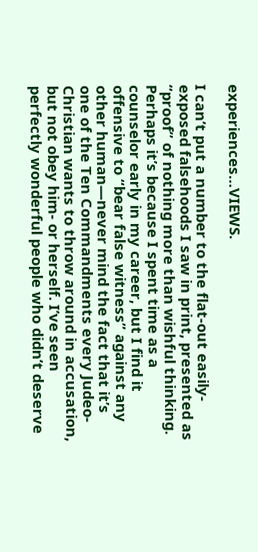experiences…VIEWS.

I can’t put a number to the flat-out easily-exposed falsehoods I saw in print, presented as “proof” of nothing more than wishful thinking. Perhaps it’s because I spent time as a counselor early in my career, but I find it offensive to “bear false witness” against any other human—never mind the fact that it’s one of the Ten Commandments every Judeo-Christian wants to throw around in accusation, but not obey him- or herself. I’ve seen perfectly wonderful people who didn’t deserve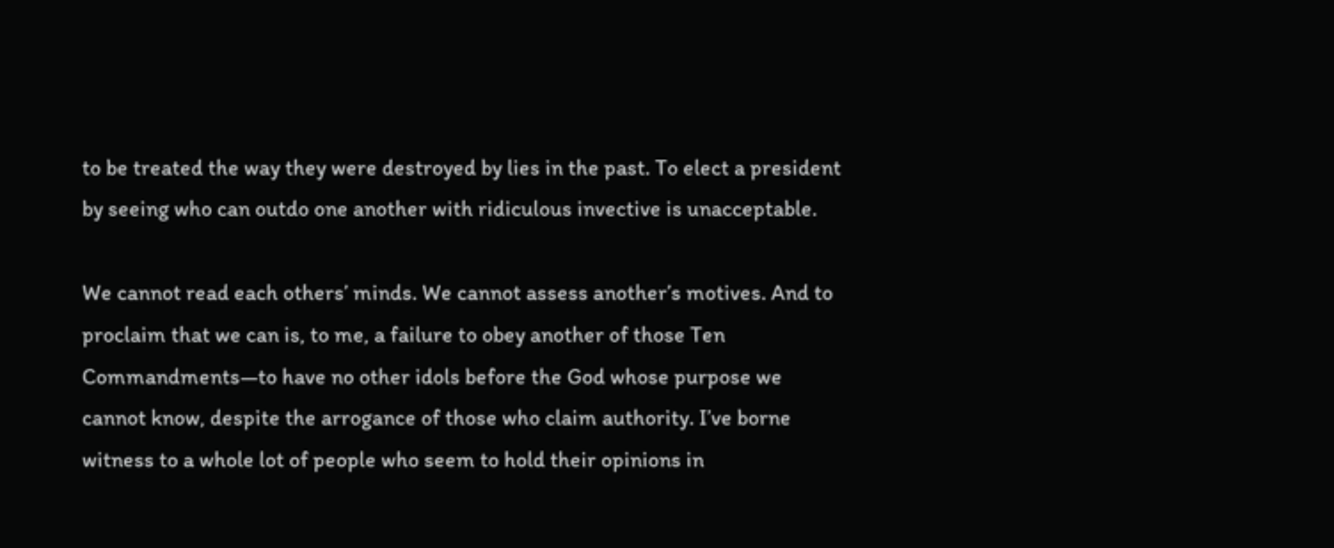to be treated the way they were destroyed by lies in the past. To elect a president by seeing who can outdo one another with ridiculous invective is unacceptable.

We cannot read each others’ minds. We cannot assess another’s motives. And to proclaim that we can is, to me, a failure to obey another of those Ten Commandments—to have no other idols before the God whose purpose we cannot know, despite the arrogance of those who claim authority. I’ve borne witness to a whole lot of people who seem to hold their opinions in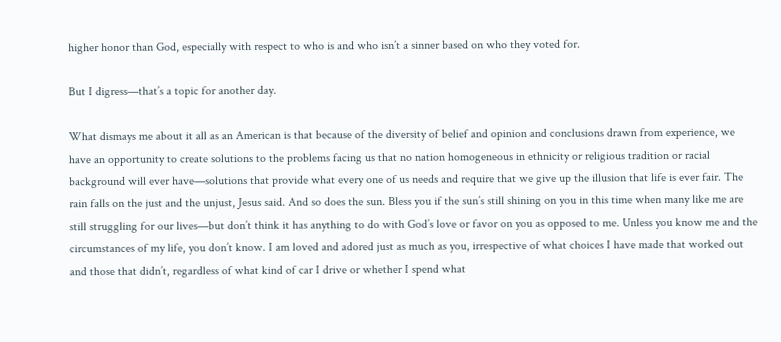higher honor than God, especially with respect to who is and who isn’t a sinner based on who they voted for.

But I digress—that’s a topic for another day.

What dismays me about it all as an American is that because of the diversity of belief and opinion and conclusions drawn from experience, we have an opportunity to create solutions to the problems facing us that no nation homogeneous in ethnicity or religious tradition or racial background will ever have—solutions that provide what every one of us needs and require that we give up the illusion that life is ever fair. The rain falls on the just and the unjust, Jesus said. And so does the sun. Bless you if the sun’s still shining on you in this time when many like me are still struggling for our lives—but don’t think it has anything to do with God’s love or favor on you as opposed to me. Unless you know me and the circumstances of my life, you don’t know. I am loved and adored just as much as you, irrespective of what choices I have made that worked out and those that didn’t, regardless of what kind of car I drive or whether I spend what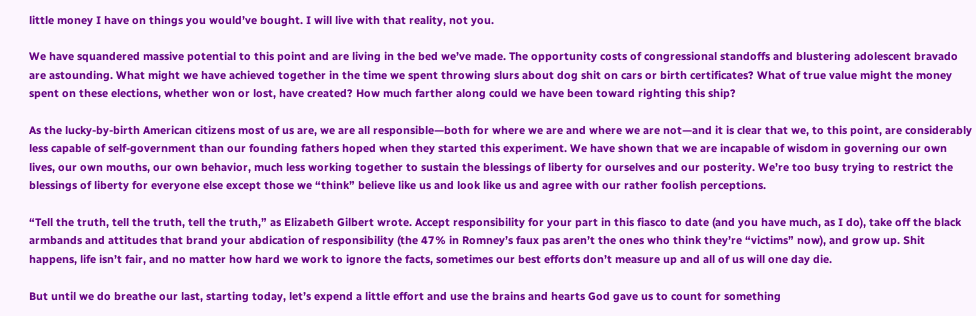little money I have on things you would’ve bought. I will live with that reality, not you.

We have squandered massive potential to this point and are living in the bed we’ve made. The opportunity costs of congressional standoffs and blustering adolescent bravado are astounding. What might we have achieved together in the time we spent throwing slurs about dog shit on cars or birth certificates? What of true value might the money spent on these elections, whether won or lost, have created? How much farther along could we have been toward righting this ship?

As the lucky-by-birth American citizens most of us are, we are all responsible—both for where we are and where we are not—and it is clear that we, to this point, are considerably less capable of self-government than our founding fathers hoped when they started this experiment. We have shown that we are incapable of wisdom in governing our own lives, our own mouths, our own behavior, much less working together to sustain the blessings of liberty for ourselves and our posterity. We’re too busy trying to restrict the blessings of liberty for everyone else except those we “think” believe like us and look like us and agree with our rather foolish perceptions.

“Tell the truth, tell the truth, tell the truth,” as Elizabeth Gilbert wrote. Accept responsibility for your part in this fiasco to date (and you have much, as I do), take off the black armbands and attitudes that brand your abdication of responsibility (the 47% in Romney’s faux pas aren’t the ones who think they’re “victims” now), and grow up. Shit happens, life isn’t fair, and no matter how hard we work to ignore the facts, sometimes our best efforts don’t measure up and all of us will one day die.

But until we do breathe our last, starting today, let’s expend a little effort and use the brains and hearts God gave us to count for something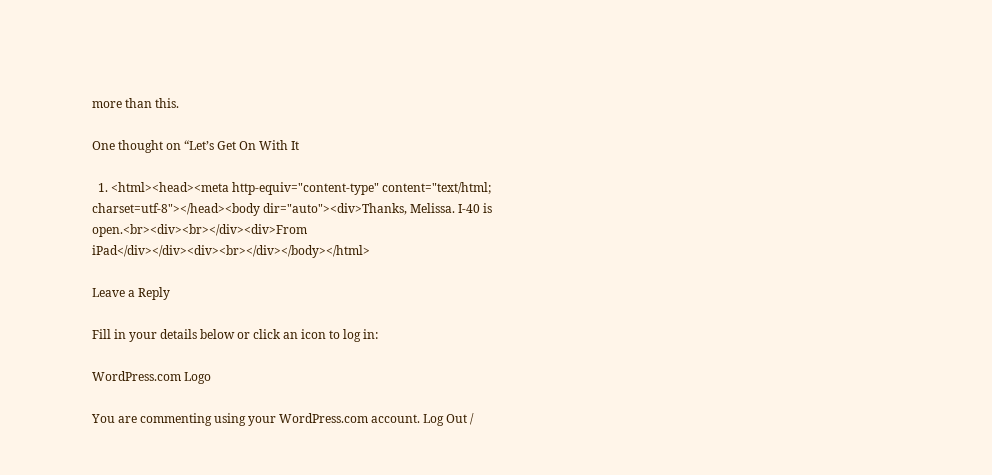more than this.

One thought on “Let’s Get On With It

  1. <html><head><meta http-equiv="content-type" content="text/html; charset=utf-8"></head><body dir="auto"><div>Thanks, Melissa. I-40 is open.<br><div><br></div><div>From iPad</div></div><div><br></div></body></html>

Leave a Reply

Fill in your details below or click an icon to log in:

WordPress.com Logo

You are commenting using your WordPress.com account. Log Out /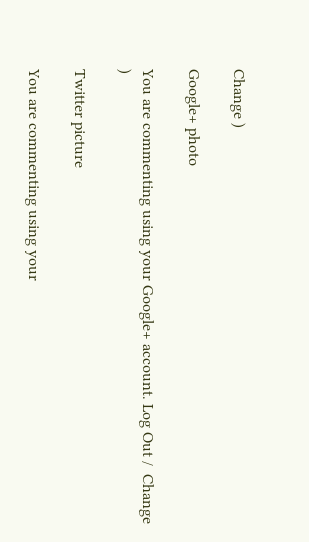Change )

Google+ photo

You are commenting using your Google+ account. Log Out /  Change )

Twitter picture

You are commenting using your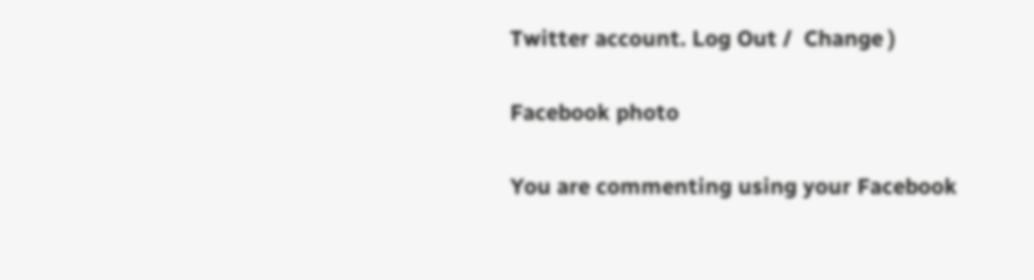Twitter account. Log Out /  Change )

Facebook photo

You are commenting using your Facebook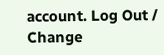account. Log Out /  Change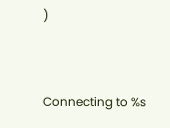)


Connecting to %s